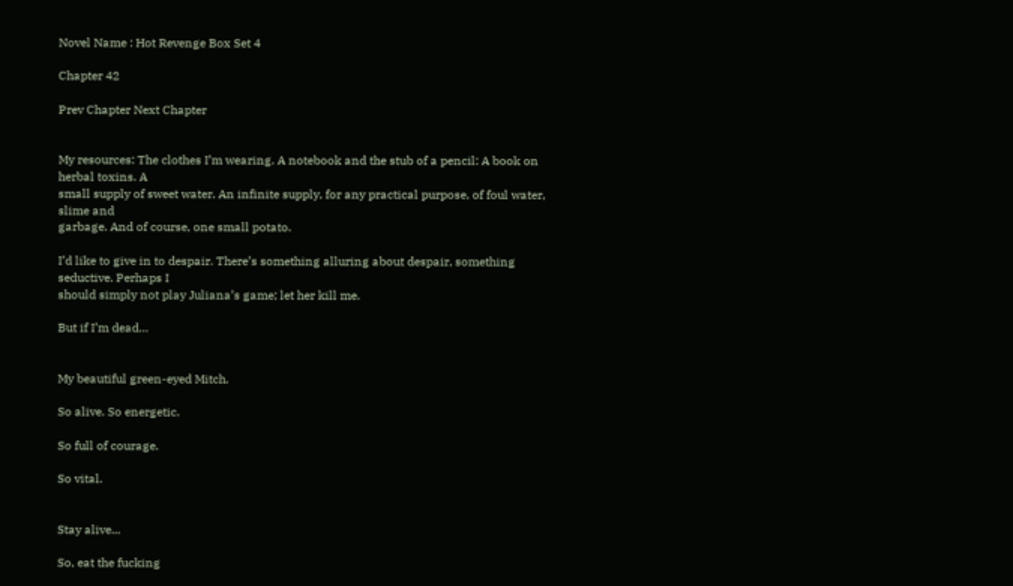Novel Name : Hot Revenge Box Set 4

Chapter 42

Prev Chapter Next Chapter


My resources: The clothes I’m wearing. A notebook and the stub of a pencil: A book on herbal toxins. A
small supply of sweet water. An infinite supply, for any practical purpose, of foul water, slime and
garbage. And of course, one small potato.

I’d like to give in to despair. There’s something alluring about despair, something seductive. Perhaps I
should simply not play Juliana’s game; let her kill me.

But if I’m dead…


My beautiful green-eyed Mitch.

So alive. So energetic.

So full of courage.

So vital.


Stay alive...

So, eat the fucking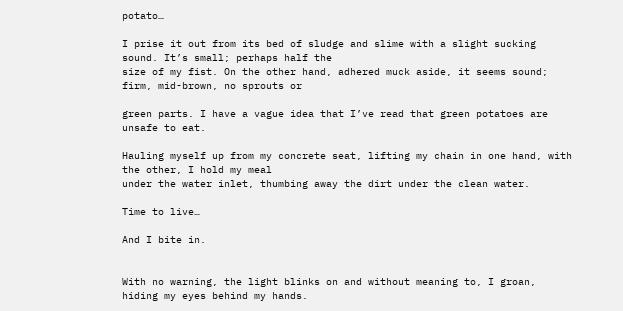potato…

I prise it out from its bed of sludge and slime with a slight sucking sound. It’s small; perhaps half the
size of my fist. On the other hand, adhered muck aside, it seems sound; firm, mid-brown, no sprouts or

green parts. I have a vague idea that I’ve read that green potatoes are unsafe to eat.

Hauling myself up from my concrete seat, lifting my chain in one hand, with the other, I hold my meal
under the water inlet, thumbing away the dirt under the clean water.

Time to live…

And I bite in.


With no warning, the light blinks on and without meaning to, I groan, hiding my eyes behind my hands.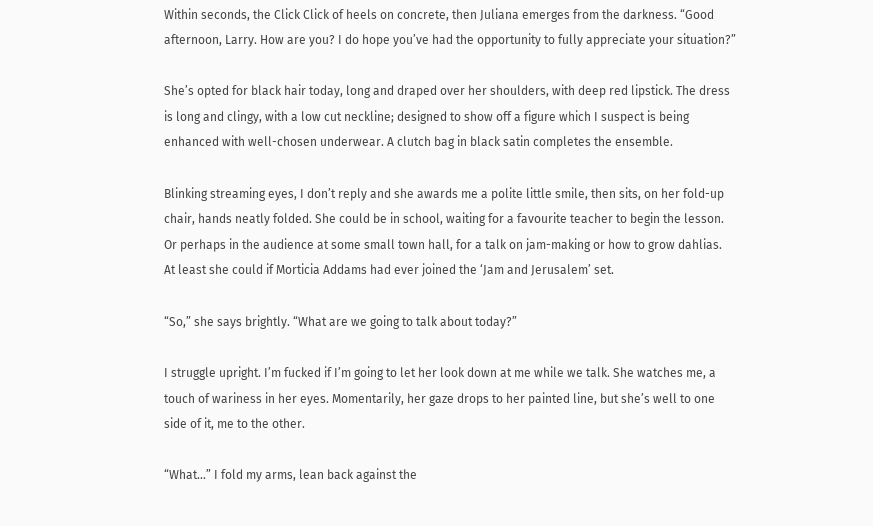Within seconds, the Click Click of heels on concrete, then Juliana emerges from the darkness. “Good
afternoon, Larry. How are you? I do hope you’ve had the opportunity to fully appreciate your situation?”

She’s opted for black hair today, long and draped over her shoulders, with deep red lipstick. The dress
is long and clingy, with a low cut neckline; designed to show off a figure which I suspect is being
enhanced with well-chosen underwear. A clutch bag in black satin completes the ensemble.

Blinking streaming eyes, I don’t reply and she awards me a polite little smile, then sits, on her fold-up
chair, hands neatly folded. She could be in school, waiting for a favourite teacher to begin the lesson.
Or perhaps in the audience at some small town hall, for a talk on jam-making or how to grow dahlias.
At least she could if Morticia Addams had ever joined the ‘Jam and Jerusalem’ set.

“So,” she says brightly. “What are we going to talk about today?”

I struggle upright. I’m fucked if I’m going to let her look down at me while we talk. She watches me, a
touch of wariness in her eyes. Momentarily, her gaze drops to her painted line, but she’s well to one
side of it, me to the other.

“What…” I fold my arms, lean back against the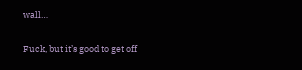wall…

Fuck, but it’s good to get off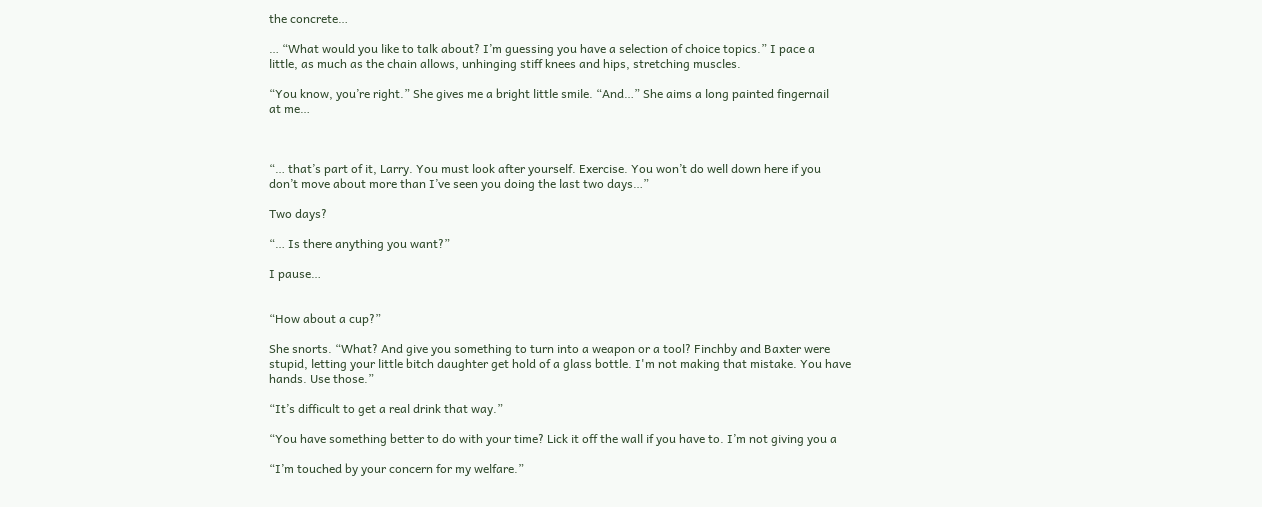the concrete…

… “What would you like to talk about? I’m guessing you have a selection of choice topics.” I pace a
little, as much as the chain allows, unhinging stiff knees and hips, stretching muscles.

“You know, you’re right.” She gives me a bright little smile. “And…” She aims a long painted fingernail
at me…



“… that’s part of it, Larry. You must look after yourself. Exercise. You won’t do well down here if you
don’t move about more than I’ve seen you doing the last two days…”

Two days?

“… Is there anything you want?”

I pause…


“How about a cup?”

She snorts. “What? And give you something to turn into a weapon or a tool? Finchby and Baxter were
stupid, letting your little bitch daughter get hold of a glass bottle. I'm not making that mistake. You have
hands. Use those.”

“It’s difficult to get a real drink that way.”

“You have something better to do with your time? Lick it off the wall if you have to. I’m not giving you a

“I’m touched by your concern for my welfare.”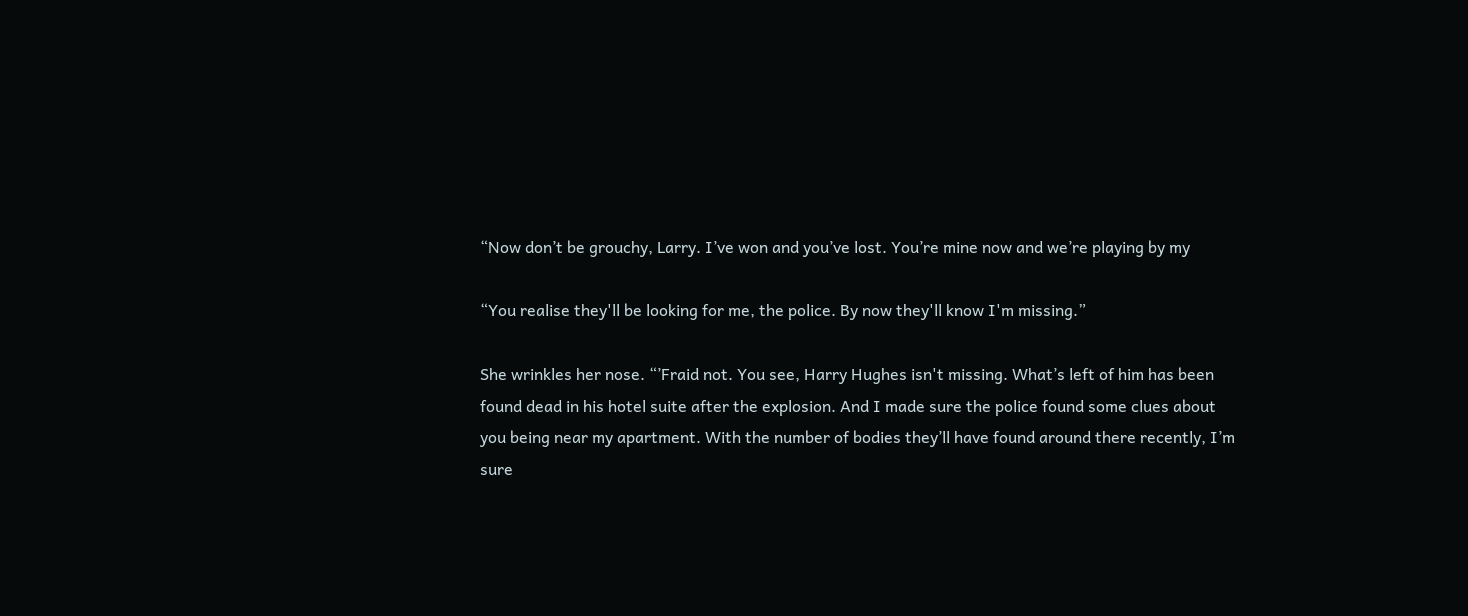“Now don’t be grouchy, Larry. I’ve won and you’ve lost. You’re mine now and we’re playing by my

“You realise they'll be looking for me, the police. By now they'll know I'm missing.”

She wrinkles her nose. “’Fraid not. You see, Harry Hughes isn't missing. What’s left of him has been
found dead in his hotel suite after the explosion. And I made sure the police found some clues about
you being near my apartment. With the number of bodies they’ll have found around there recently, I’m
sure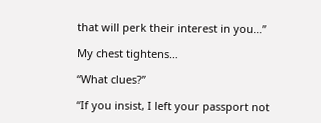that will perk their interest in you…”

My chest tightens…

“What clues?”

“If you insist, I left your passport not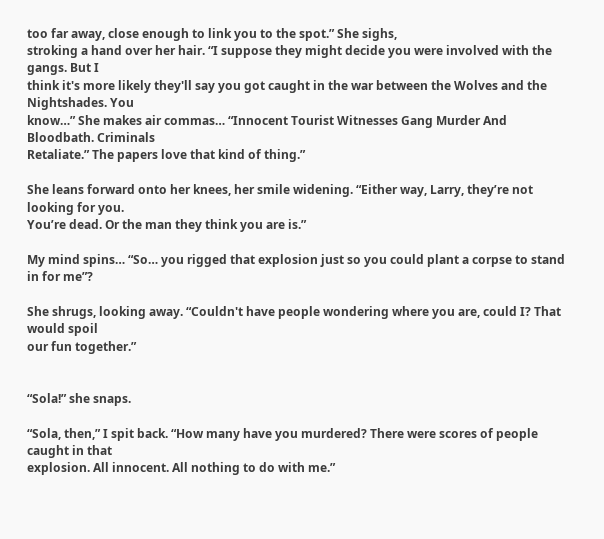too far away, close enough to link you to the spot.” She sighs,
stroking a hand over her hair. “I suppose they might decide you were involved with the gangs. But I
think it's more likely they'll say you got caught in the war between the Wolves and the Nightshades. You
know…” She makes air commas… “Innocent Tourist Witnesses Gang Murder And Bloodbath. Criminals
Retaliate.” The papers love that kind of thing.”

She leans forward onto her knees, her smile widening. “Either way, Larry, they’re not looking for you.
You’re dead. Or the man they think you are is.”

My mind spins… “So… you rigged that explosion just so you could plant a corpse to stand in for me”?

She shrugs, looking away. “Couldn't have people wondering where you are, could I? That would spoil
our fun together.”


“Sola!” she snaps.

“Sola, then,” I spit back. “How many have you murdered? There were scores of people caught in that
explosion. All innocent. All nothing to do with me.”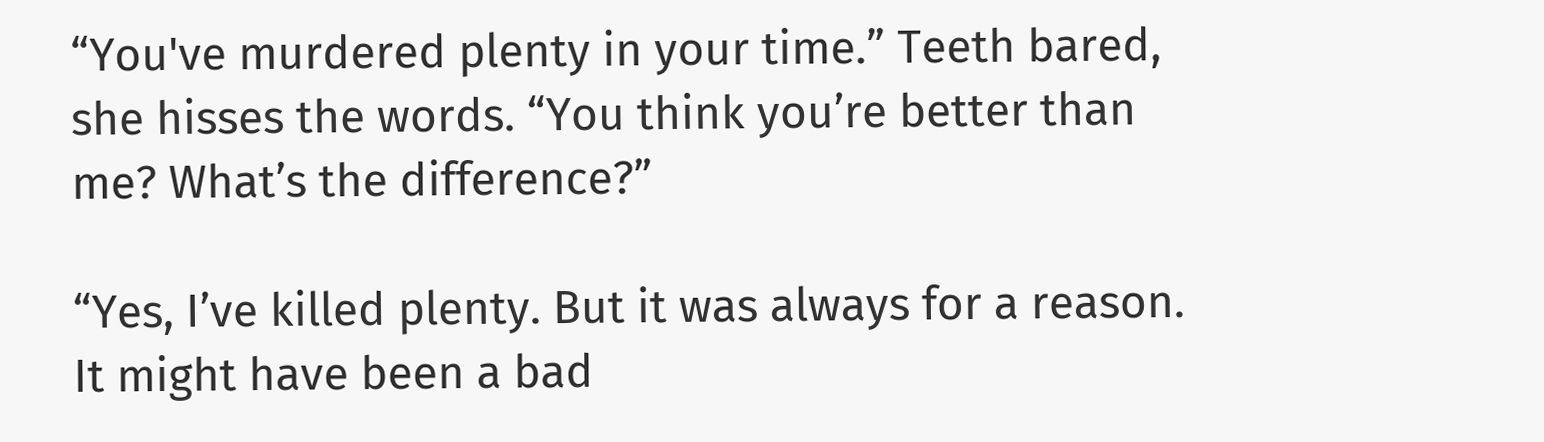“You've murdered plenty in your time.” Teeth bared, she hisses the words. “You think you’re better than
me? What’s the difference?”

“Yes, I’ve killed plenty. But it was always for a reason. It might have been a bad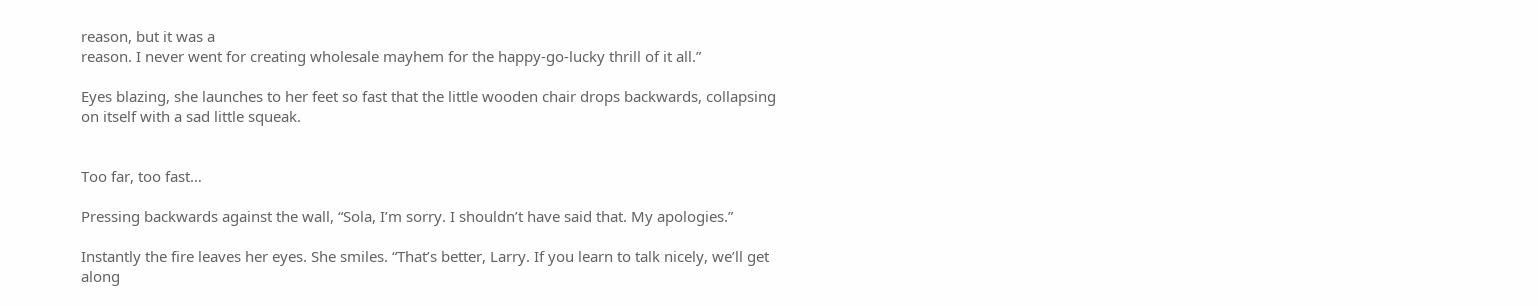reason, but it was a
reason. I never went for creating wholesale mayhem for the happy-go-lucky thrill of it all.”

Eyes blazing, she launches to her feet so fast that the little wooden chair drops backwards, collapsing
on itself with a sad little squeak.


Too far, too fast…

Pressing backwards against the wall, “Sola, I’m sorry. I shouldn’t have said that. My apologies.”

Instantly the fire leaves her eyes. She smiles. “That’s better, Larry. If you learn to talk nicely, we’ll get
along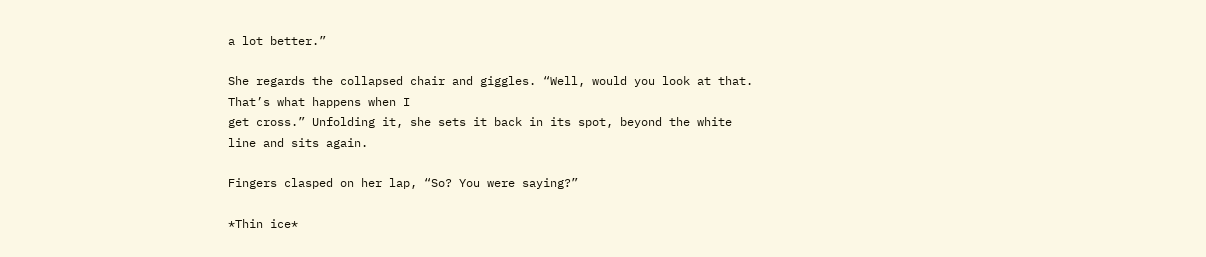a lot better.”

She regards the collapsed chair and giggles. “Well, would you look at that. That’s what happens when I
get cross.” Unfolding it, she sets it back in its spot, beyond the white line and sits again.

Fingers clasped on her lap, “So? You were saying?”

*Thin ice*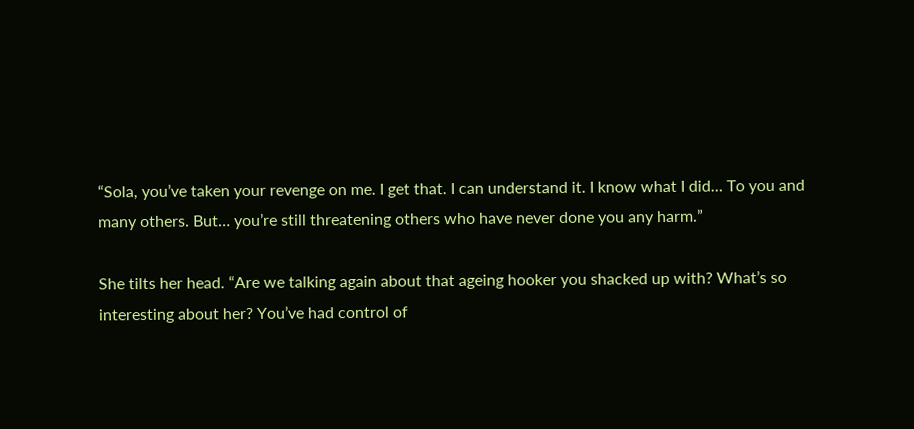“Sola, you’ve taken your revenge on me. I get that. I can understand it. I know what I did… To you and
many others. But… you’re still threatening others who have never done you any harm.”

She tilts her head. “Are we talking again about that ageing hooker you shacked up with? What’s so
interesting about her? You’ve had control of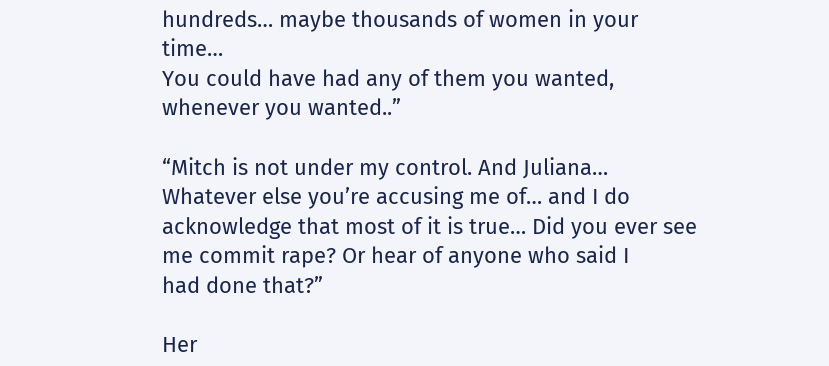hundreds… maybe thousands of women in your time…
You could have had any of them you wanted, whenever you wanted..”

“Mitch is not under my control. And Juliana… Whatever else you’re accusing me of… and I do
acknowledge that most of it is true… Did you ever see me commit rape? Or hear of anyone who said I
had done that?”

Her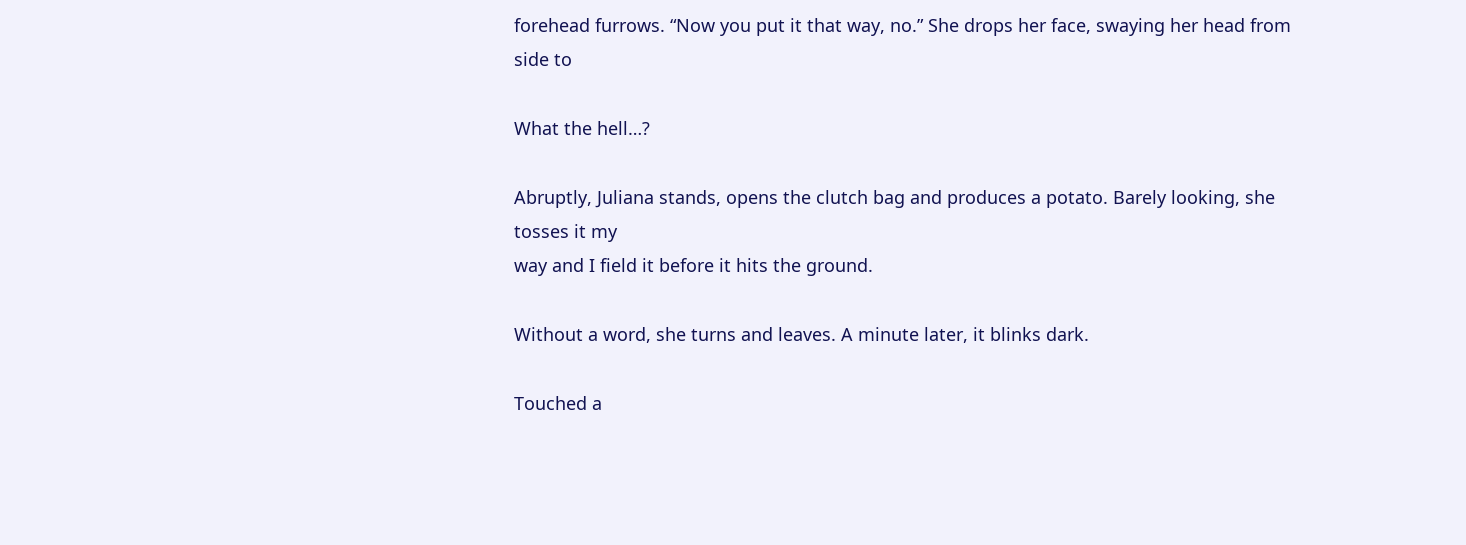forehead furrows. “Now you put it that way, no.” She drops her face, swaying her head from side to

What the hell…?

Abruptly, Juliana stands, opens the clutch bag and produces a potato. Barely looking, she tosses it my
way and I field it before it hits the ground.

Without a word, she turns and leaves. A minute later, it blinks dark.

Touched a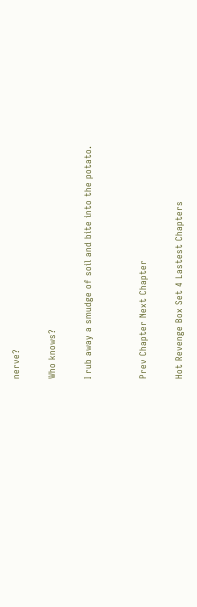nerve?

Who knows?

I rub away a smudge of soil and bite into the potato.


Prev Chapter Next Chapter

Hot Revenge Box Set 4 Lastest Chapters